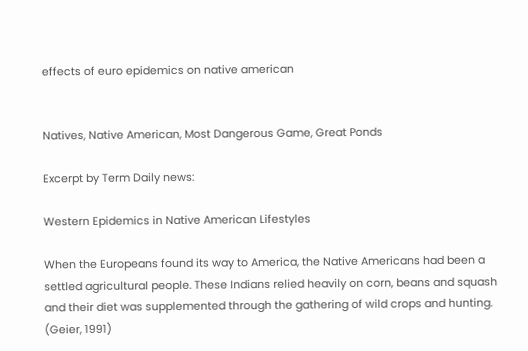effects of euro epidemics on native american


Natives, Native American, Most Dangerous Game, Great Ponds

Excerpt by Term Daily news:

Western Epidemics in Native American Lifestyles

When the Europeans found its way to America, the Native Americans had been a settled agricultural people. These Indians relied heavily on corn, beans and squash and their diet was supplemented through the gathering of wild crops and hunting. (Geier, 1991)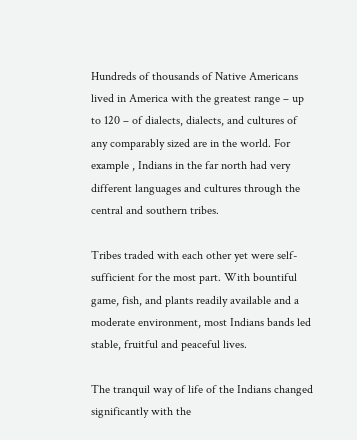Hundreds of thousands of Native Americans lived in America with the greatest range – up to 120 – of dialects, dialects, and cultures of any comparably sized are in the world. For example , Indians in the far north had very different languages and cultures through the central and southern tribes.

Tribes traded with each other yet were self-sufficient for the most part. With bountiful game, fish, and plants readily available and a moderate environment, most Indians bands led stable, fruitful and peaceful lives.

The tranquil way of life of the Indians changed significantly with the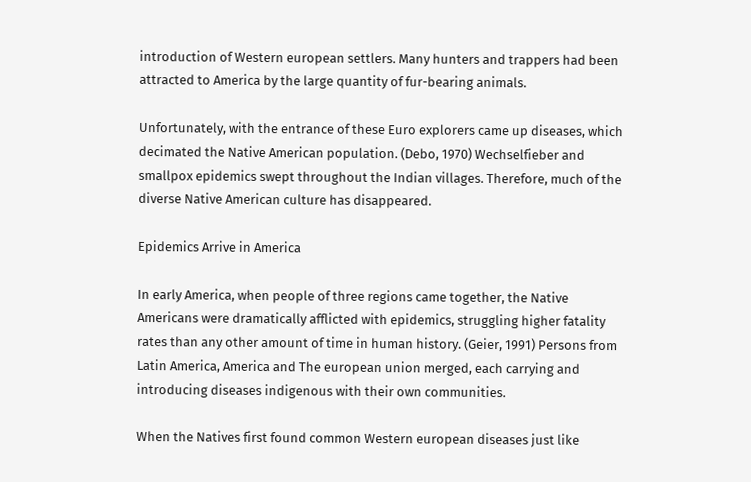introduction of Western european settlers. Many hunters and trappers had been attracted to America by the large quantity of fur-bearing animals.

Unfortunately, with the entrance of these Euro explorers came up diseases, which decimated the Native American population. (Debo, 1970) Wechselfieber and smallpox epidemics swept throughout the Indian villages. Therefore, much of the diverse Native American culture has disappeared.

Epidemics Arrive in America

In early America, when people of three regions came together, the Native Americans were dramatically afflicted with epidemics, struggling higher fatality rates than any other amount of time in human history. (Geier, 1991) Persons from Latin America, America and The european union merged, each carrying and introducing diseases indigenous with their own communities.

When the Natives first found common Western european diseases just like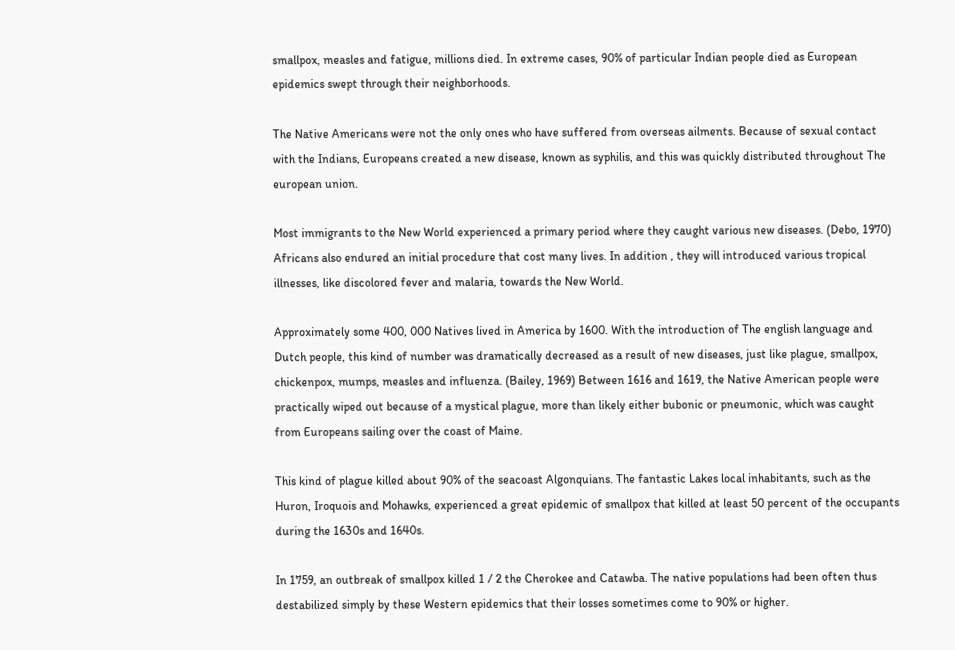smallpox, measles and fatigue, millions died. In extreme cases, 90% of particular Indian people died as European epidemics swept through their neighborhoods.

The Native Americans were not the only ones who have suffered from overseas ailments. Because of sexual contact with the Indians, Europeans created a new disease, known as syphilis, and this was quickly distributed throughout The european union.

Most immigrants to the New World experienced a primary period where they caught various new diseases. (Debo, 1970) Africans also endured an initial procedure that cost many lives. In addition , they will introduced various tropical illnesses, like discolored fever and malaria, towards the New World.

Approximately some 400, 000 Natives lived in America by 1600. With the introduction of The english language and Dutch people, this kind of number was dramatically decreased as a result of new diseases, just like plague, smallpox, chickenpox, mumps, measles and influenza. (Bailey, 1969) Between 1616 and 1619, the Native American people were practically wiped out because of a mystical plague, more than likely either bubonic or pneumonic, which was caught from Europeans sailing over the coast of Maine.

This kind of plague killed about 90% of the seacoast Algonquians. The fantastic Lakes local inhabitants, such as the Huron, Iroquois and Mohawks, experienced a great epidemic of smallpox that killed at least 50 percent of the occupants during the 1630s and 1640s.

In 1759, an outbreak of smallpox killed 1 / 2 the Cherokee and Catawba. The native populations had been often thus destabilized simply by these Western epidemics that their losses sometimes come to 90% or higher.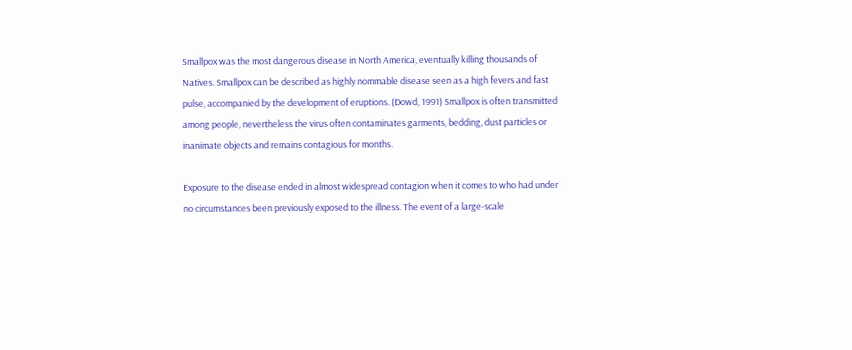Smallpox was the most dangerous disease in North America, eventually killing thousands of Natives. Smallpox can be described as highly nommable disease seen as a high fevers and fast pulse, accompanied by the development of eruptions. (Dowd, 1991) Smallpox is often transmitted among people, nevertheless the virus often contaminates garments, bedding, dust particles or inanimate objects and remains contagious for months.

Exposure to the disease ended in almost widespread contagion when it comes to who had under no circumstances been previously exposed to the illness. The event of a large-scale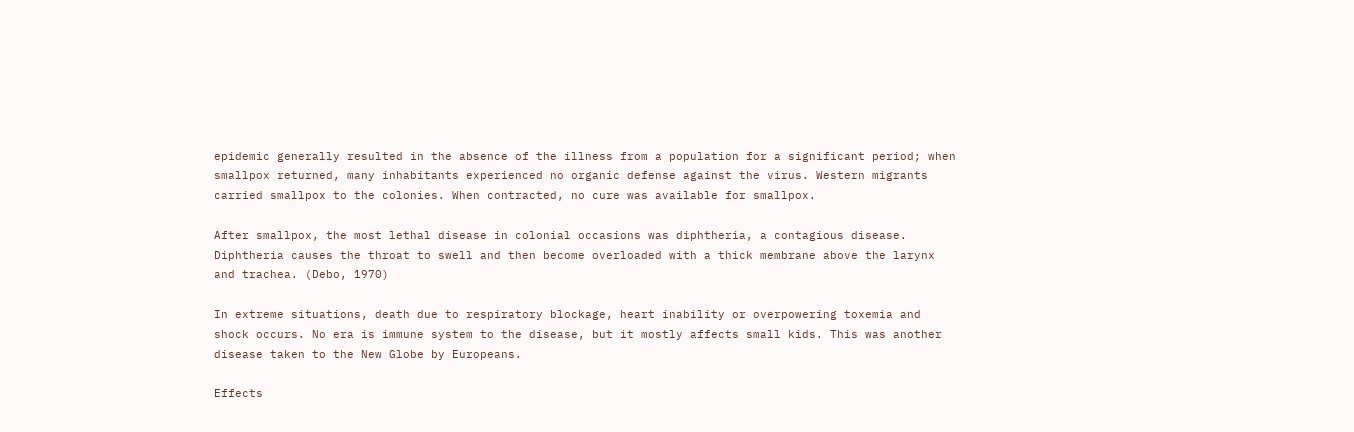epidemic generally resulted in the absence of the illness from a population for a significant period; when smallpox returned, many inhabitants experienced no organic defense against the virus. Western migrants carried smallpox to the colonies. When contracted, no cure was available for smallpox.

After smallpox, the most lethal disease in colonial occasions was diphtheria, a contagious disease. Diphtheria causes the throat to swell and then become overloaded with a thick membrane above the larynx and trachea. (Debo, 1970)

In extreme situations, death due to respiratory blockage, heart inability or overpowering toxemia and shock occurs. No era is immune system to the disease, but it mostly affects small kids. This was another disease taken to the New Globe by Europeans.

Effects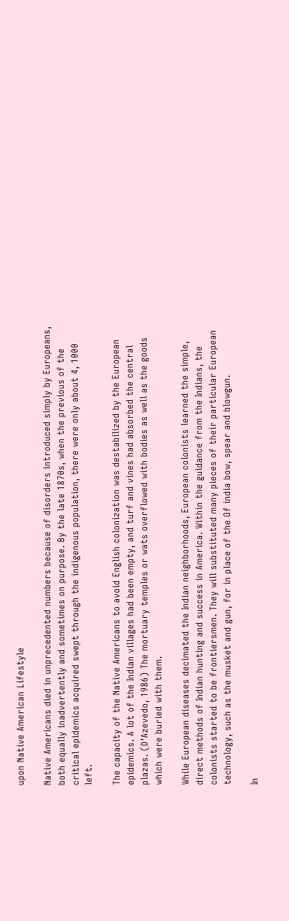upon Native American Lifestyle

Native Americans died in unprecedented numbers because of disorders introduced simply by Europeans, both equally inadvertently and sometimes on purpose. By the late 1870s, when the previous of the critical epidemics acquired swept through the indigenous population, there were only about 4, 1000 left.

The capacity of the Native Americans to avoid English colonization was destabilized by the European epidemics. A lot of the Indian villages had been empty, and turf and vines had absorbed the central plazas. (D’Azevedo, 1986) The mortuary temples or wats overflowed with bodies as well as the goods which were buried with them.

While European diseases decimated the Indian neighborhoods, European colonists learned the simple, direct methods of Indian hunting and success in America. Within the guidance from the Indians, the colonists started to be frontiersmen. They will substituted many pieces of their particular European technology, such as the musket and gun, for in place of the Of india bow, spear and blowgun.

In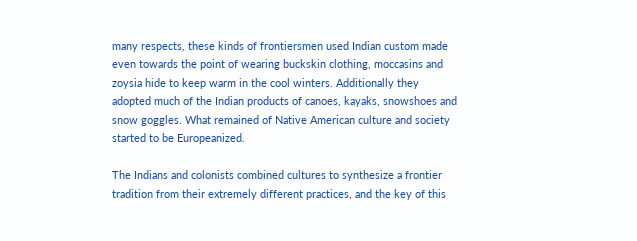many respects, these kinds of frontiersmen used Indian custom made even towards the point of wearing buckskin clothing, moccasins and zoysia hide to keep warm in the cool winters. Additionally they adopted much of the Indian products of canoes, kayaks, snowshoes and snow goggles. What remained of Native American culture and society started to be Europeanized.

The Indians and colonists combined cultures to synthesize a frontier tradition from their extremely different practices, and the key of this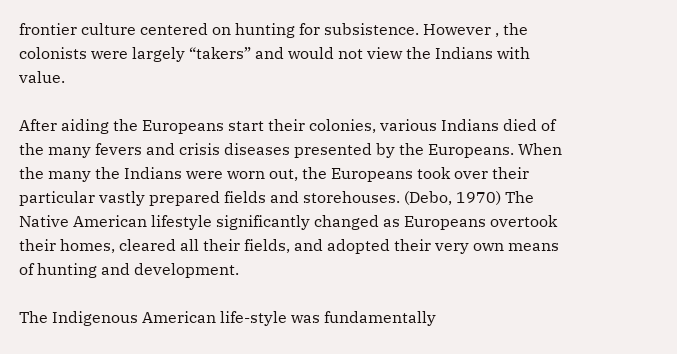frontier culture centered on hunting for subsistence. However , the colonists were largely “takers” and would not view the Indians with value.

After aiding the Europeans start their colonies, various Indians died of the many fevers and crisis diseases presented by the Europeans. When the many the Indians were worn out, the Europeans took over their particular vastly prepared fields and storehouses. (Debo, 1970) The Native American lifestyle significantly changed as Europeans overtook their homes, cleared all their fields, and adopted their very own means of hunting and development.

The Indigenous American life-style was fundamentally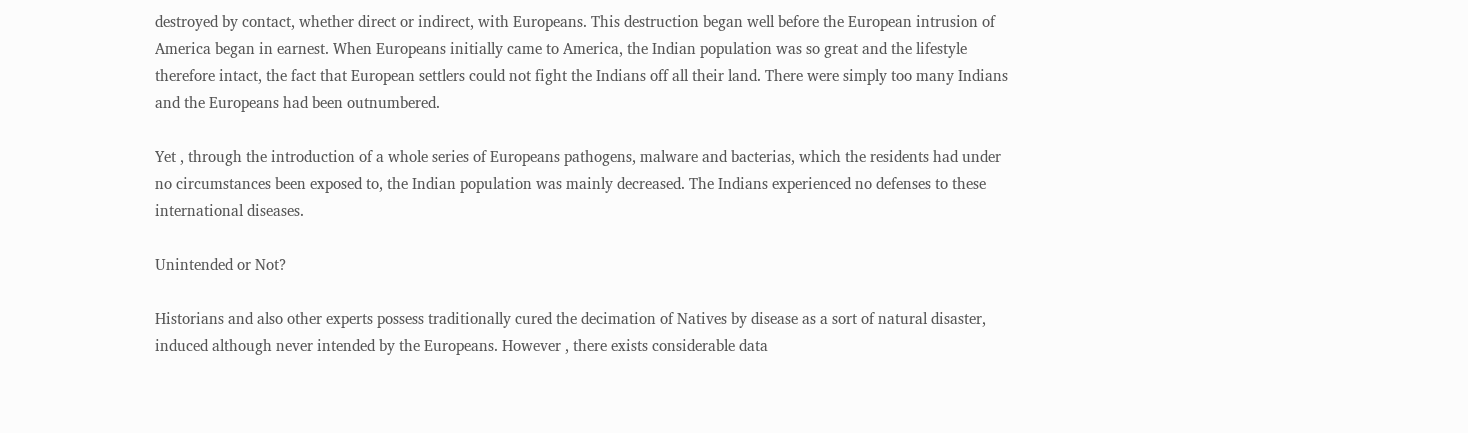destroyed by contact, whether direct or indirect, with Europeans. This destruction began well before the European intrusion of America began in earnest. When Europeans initially came to America, the Indian population was so great and the lifestyle therefore intact, the fact that European settlers could not fight the Indians off all their land. There were simply too many Indians and the Europeans had been outnumbered.

Yet , through the introduction of a whole series of Europeans pathogens, malware and bacterias, which the residents had under no circumstances been exposed to, the Indian population was mainly decreased. The Indians experienced no defenses to these international diseases.

Unintended or Not?

Historians and also other experts possess traditionally cured the decimation of Natives by disease as a sort of natural disaster, induced although never intended by the Europeans. However , there exists considerable data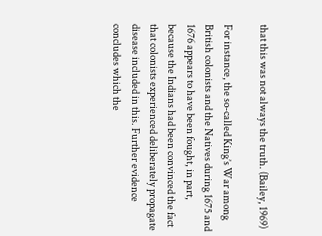that this was not always the truth. (Bailey, 1969)

For instance, the so-called King’s War among British colonists and the Natives during 1675 and 1676 appears to have been fought, in part, because the Indians had been convinced the fact that colonists experienced deliberately propagate disease included in this. Further evidence concludes which the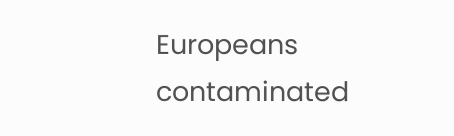Europeans contaminated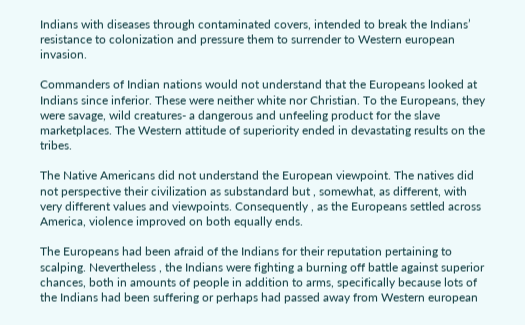Indians with diseases through contaminated covers, intended to break the Indians’ resistance to colonization and pressure them to surrender to Western european invasion.

Commanders of Indian nations would not understand that the Europeans looked at Indians since inferior. These were neither white nor Christian. To the Europeans, they were savage, wild creatures- a dangerous and unfeeling product for the slave marketplaces. The Western attitude of superiority ended in devastating results on the tribes.

The Native Americans did not understand the European viewpoint. The natives did not perspective their civilization as substandard but , somewhat, as different, with very different values and viewpoints. Consequently , as the Europeans settled across America, violence improved on both equally ends.

The Europeans had been afraid of the Indians for their reputation pertaining to scalping. Nevertheless , the Indians were fighting a burning off battle against superior chances, both in amounts of people in addition to arms, specifically because lots of the Indians had been suffering or perhaps had passed away from Western european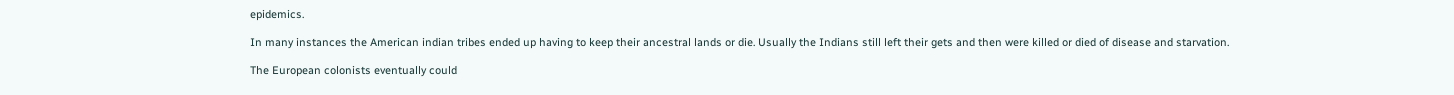epidemics.

In many instances the American indian tribes ended up having to keep their ancestral lands or die. Usually the Indians still left their gets and then were killed or died of disease and starvation.

The European colonists eventually could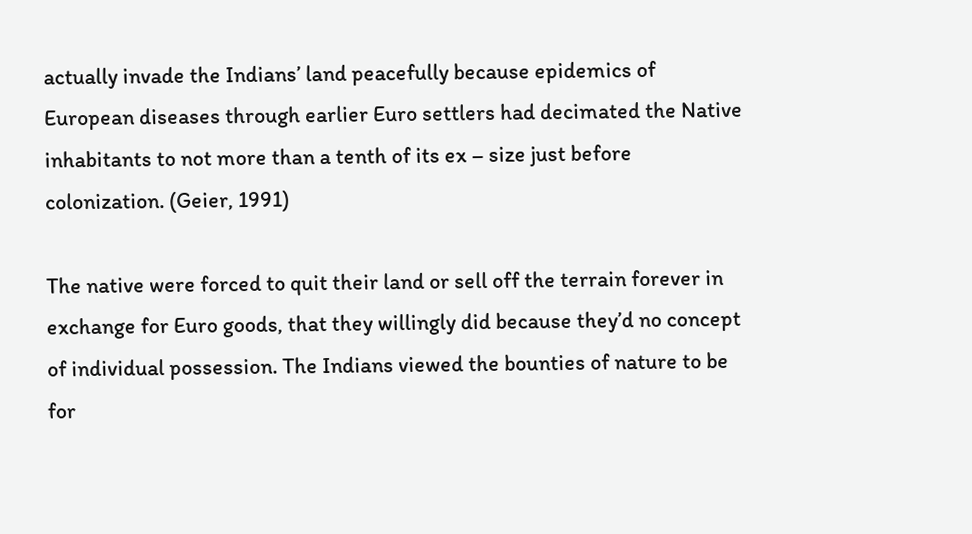actually invade the Indians’ land peacefully because epidemics of European diseases through earlier Euro settlers had decimated the Native inhabitants to not more than a tenth of its ex – size just before colonization. (Geier, 1991)

The native were forced to quit their land or sell off the terrain forever in exchange for Euro goods, that they willingly did because they’d no concept of individual possession. The Indians viewed the bounties of nature to be for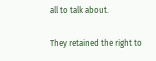all to talk about.

They retained the right to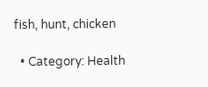fish, hunt, chicken

  • Category: Health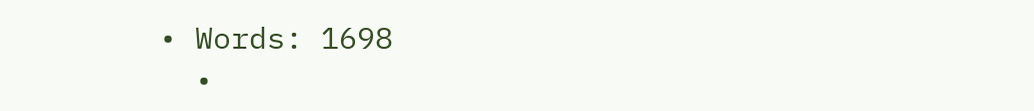• Words: 1698
  •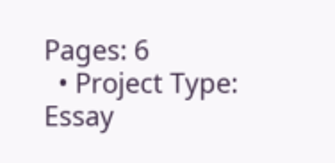Pages: 6
  • Project Type: Essay